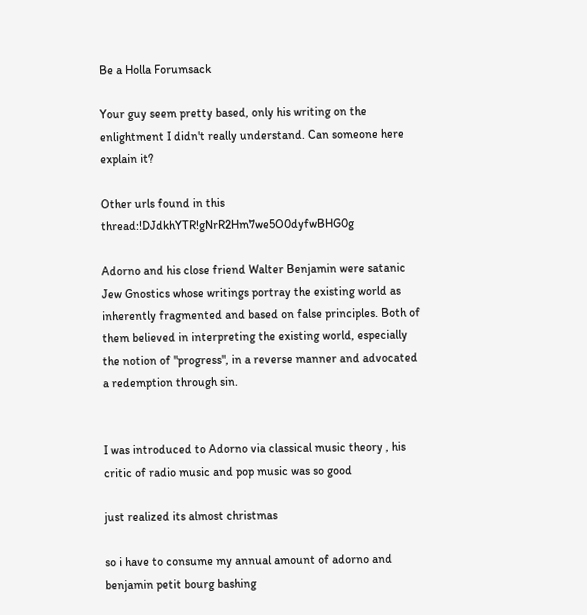Be a Holla Forumsack

Your guy seem pretty based, only his writing on the enlightment I didn't really understand. Can someone here explain it?

Other urls found in this thread:!DJdkhYTR!gNrR2Hm7we5O0dyfwBHG0g

Adorno and his close friend Walter Benjamin were satanic Jew Gnostics whose writings portray the existing world as inherently fragmented and based on false principles. Both of them believed in interpreting the existing world, especially the notion of "progress", in a reverse manner and advocated a redemption through sin.


I was introduced to Adorno via classical music theory , his critic of radio music and pop music was so good

just realized its almost christmas

so i have to consume my annual amount of adorno and benjamin petit bourg bashing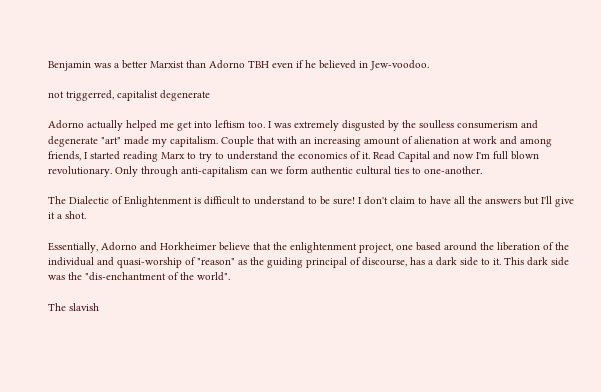Benjamin was a better Marxist than Adorno TBH even if he believed in Jew-voodoo.

not triggerred, capitalist degenerate

Adorno actually helped me get into leftism too. I was extremely disgusted by the soulless consumerism and degenerate "art" made my capitalism. Couple that with an increasing amount of alienation at work and among friends, I started reading Marx to try to understand the economics of it. Read Capital and now I'm full blown revolutionary. Only through anti-capitalism can we form authentic cultural ties to one-another.

The Dialectic of Enlightenment is difficult to understand to be sure! I don't claim to have all the answers but I'll give it a shot.

Essentially, Adorno and Horkheimer believe that the enlightenment project, one based around the liberation of the individual and quasi-worship of "reason" as the guiding principal of discourse, has a dark side to it. This dark side was the "dis-enchantment of the world".

The slavish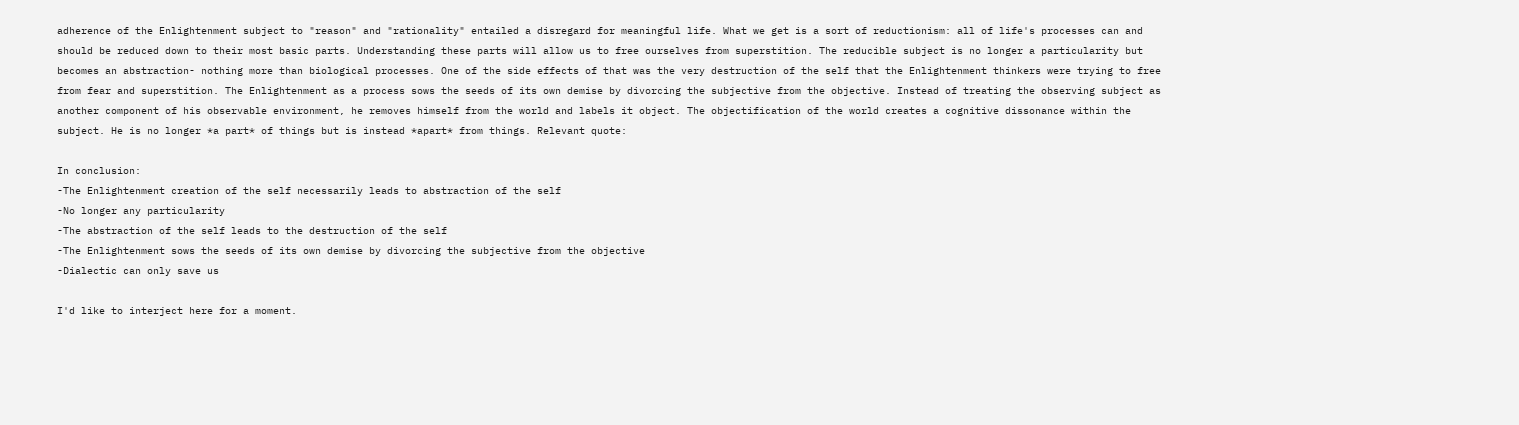adherence of the Enlightenment subject to "reason" and "rationality" entailed a disregard for meaningful life. What we get is a sort of reductionism: all of life's processes can and should be reduced down to their most basic parts. Understanding these parts will allow us to free ourselves from superstition. The reducible subject is no longer a particularity but becomes an abstraction- nothing more than biological processes. One of the side effects of that was the very destruction of the self that the Enlightenment thinkers were trying to free from fear and superstition. The Enlightenment as a process sows the seeds of its own demise by divorcing the subjective from the objective. Instead of treating the observing subject as another component of his observable environment, he removes himself from the world and labels it object. The objectification of the world creates a cognitive dissonance within the subject. He is no longer *a part* of things but is instead *apart* from things. Relevant quote:

In conclusion:
-The Enlightenment creation of the self necessarily leads to abstraction of the self
-No longer any particularity
-The abstraction of the self leads to the destruction of the self
-The Enlightenment sows the seeds of its own demise by divorcing the subjective from the objective
-Dialectic can only save us

I'd like to interject here for a moment.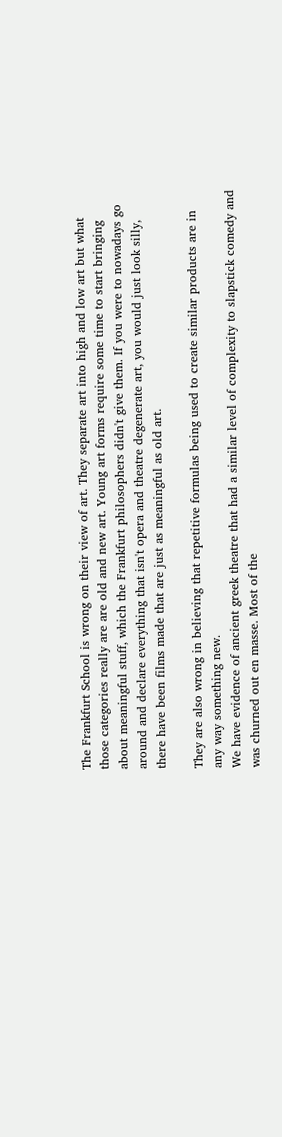The Frankfurt School is wrong on their view of art. They separate art into high and low art but what those categories really are are old and new art. Young art forms require some time to start bringing about meaningful stuff, which the Frankfurt philosophers didn't give them. If you were to nowadays go around and declare everything that isn't opera and theatre degenerate art, you would just look silly, there have been films made that are just as meaningful as old art.

They are also wrong in believing that repetitive formulas being used to create similar products are in any way something new.
We have evidence of ancient greek theatre that had a similar level of complexity to slapstick comedy and was churned out en masse. Most of the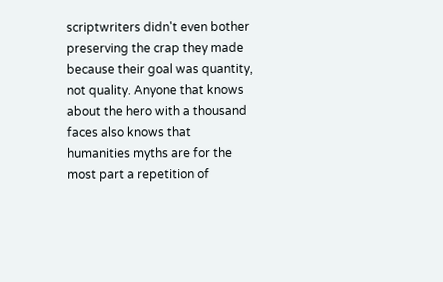scriptwriters didn't even bother preserving the crap they made because their goal was quantity, not quality. Anyone that knows about the hero with a thousand faces also knows that humanities myths are for the most part a repetition of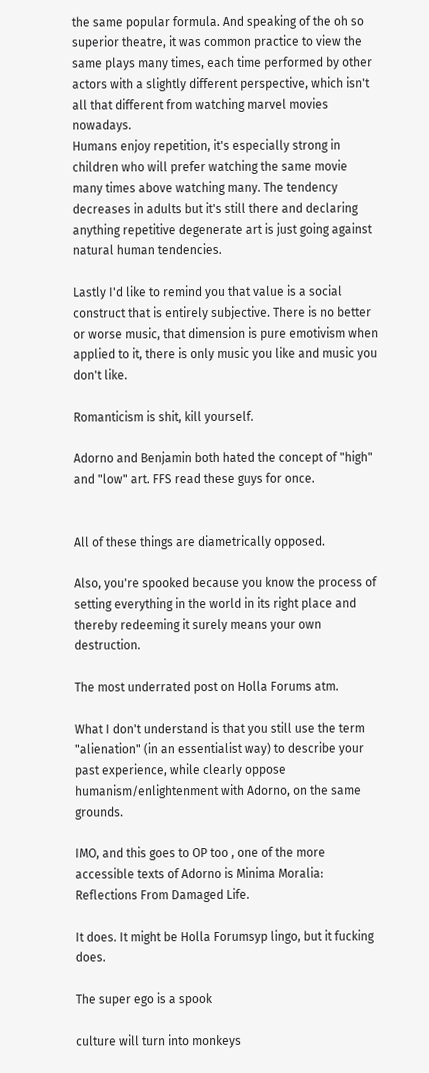the same popular formula. And speaking of the oh so superior theatre, it was common practice to view the same plays many times, each time performed by other actors with a slightly different perspective, which isn't all that different from watching marvel movies nowadays.
Humans enjoy repetition, it's especially strong in children who will prefer watching the same movie many times above watching many. The tendency decreases in adults but it's still there and declaring anything repetitive degenerate art is just going against natural human tendencies.

Lastly I'd like to remind you that value is a social construct that is entirely subjective. There is no better or worse music, that dimension is pure emotivism when applied to it, there is only music you like and music you don't like.

Romanticism is shit, kill yourself.

Adorno and Benjamin both hated the concept of "high" and "low" art. FFS read these guys for once.


All of these things are diametrically opposed.

Also, you're spooked because you know the process of setting everything in the world in its right place and thereby redeeming it surely means your own destruction.

The most underrated post on Holla Forums atm.

What I don't understand is that you still use the term "alienation" (in an essentialist way) to describe your past experience, while clearly oppose humanism/enlightenment with Adorno, on the same grounds.

IMO, and this goes to OP too , one of the more accessible texts of Adorno is Minima Moralia: Reflections From Damaged Life.

It does. It might be Holla Forumsyp lingo, but it fucking does.

The super ego is a spook

culture will turn into monkeys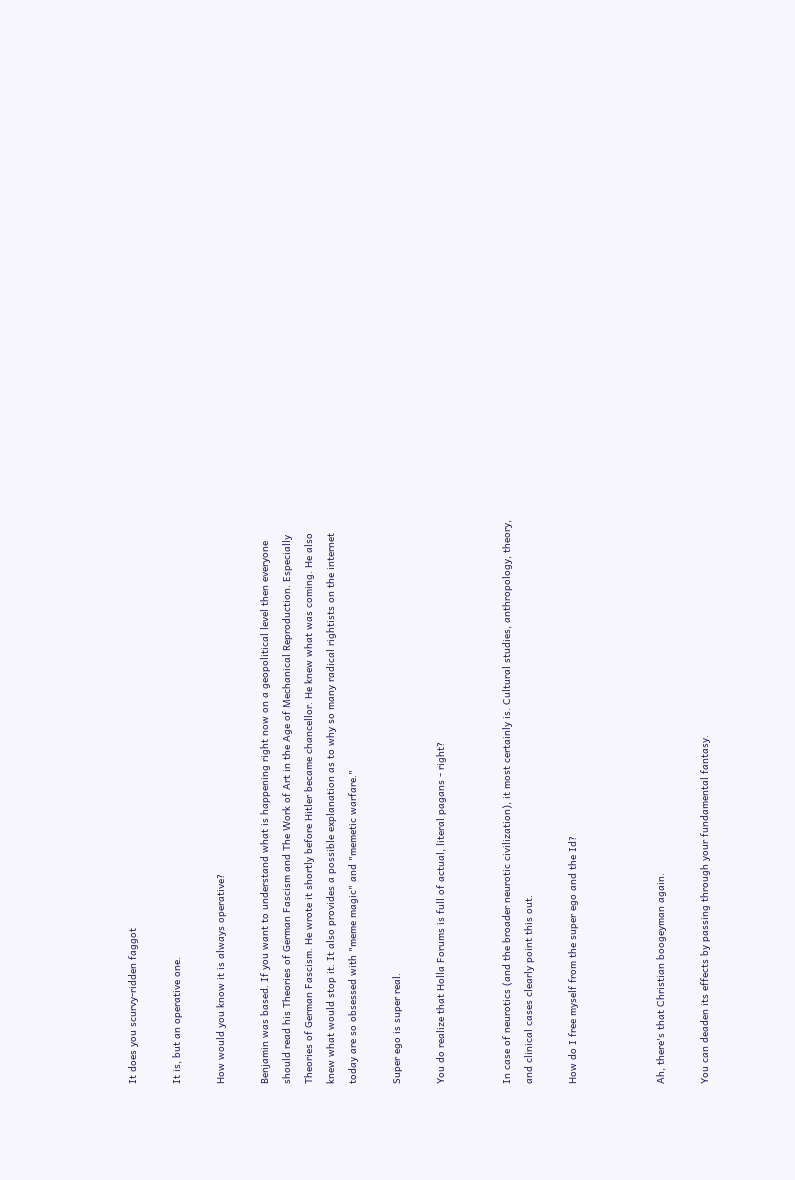It does you scurvy-ridden faggot

It is, but an operative one.

How would you know it is always operative?

Benjamin was based. If you want to understand what is happening right now on a geopolitical level then everyone should read his Theories of German Fascism and The Work of Art in the Age of Mechanical Reproduction. Especially Theories of German Fascism. He wrote it shortly before Hitler became chancellor. He knew what was coming. He also knew what would stop it. It also provides a possible explanation as to why so many radical rightists on the internet today are so obsessed with "meme magic" and "memetic warfare."

Super ego is super real.

You do realize that Holla Forums is full of actual, literal pagans - right?


In case of neurotics (and the broader neurotic civilization), it most certainly is. Cultural studies, anthropology, theory, and clinical cases clearly point this out.

How do I free myself from the super ego and the Id?



Ah, there's that Christian boogeyman again.

You can deaden its effects by passing through your fundamental fantasy.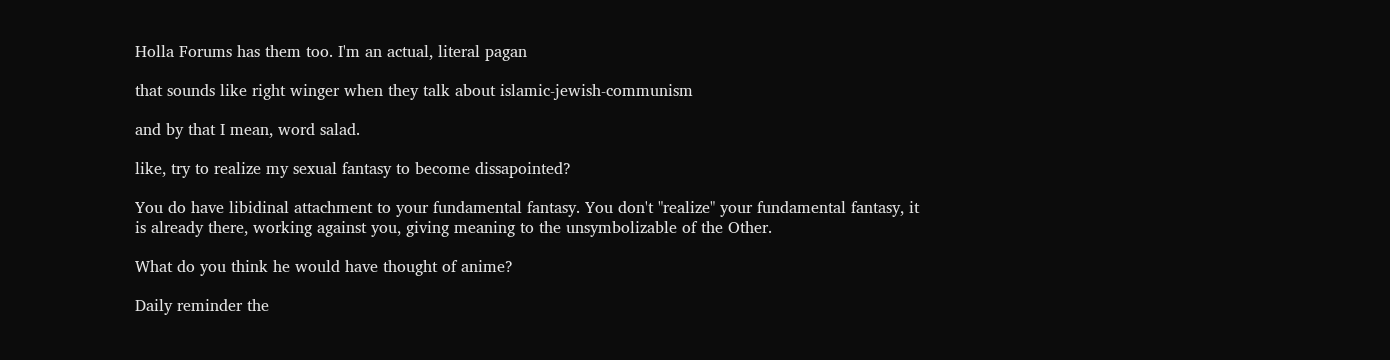Holla Forums has them too. I'm an actual, literal pagan

that sounds like right winger when they talk about islamic-jewish-communism

and by that I mean, word salad.

like, try to realize my sexual fantasy to become dissapointed?

You do have libidinal attachment to your fundamental fantasy. You don't "realize" your fundamental fantasy, it is already there, working against you, giving meaning to the unsymbolizable of the Other.

What do you think he would have thought of anime?

Daily reminder the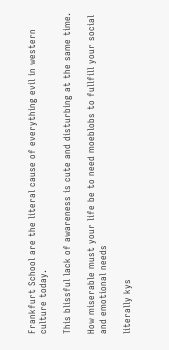Frankfurt School are the literal cause of everything evil in western culture today.

This blissful lack of awareness is cute and disturbing at the same time.

How miserable must your life be to need moeblobs to fullfill your social and emotional needs

literally kys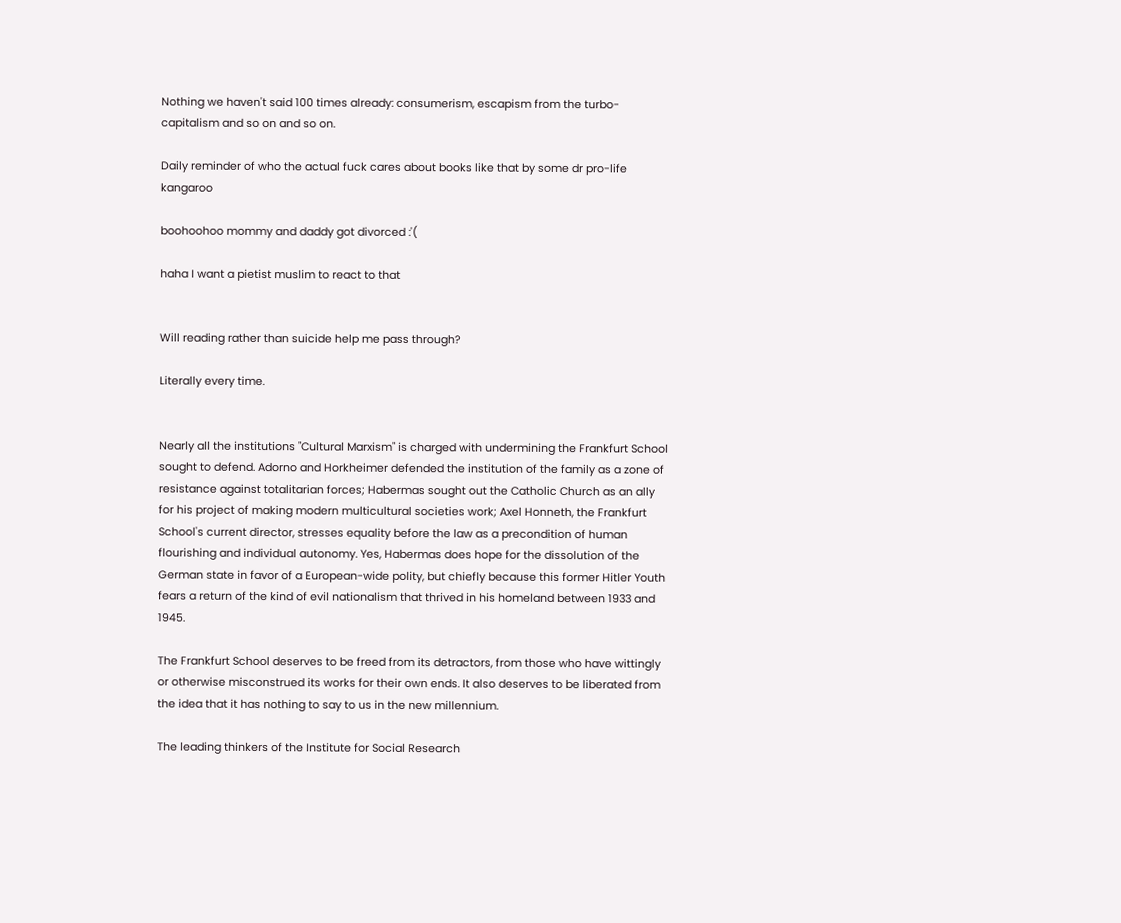Nothing we haven't said 100 times already: consumerism, escapism from the turbo-capitalism and so on and so on.

Daily reminder of who the actual fuck cares about books like that by some dr pro-life kangaroo

boohoohoo mommy and daddy got divorced :'(

haha I want a pietist muslim to react to that


Will reading rather than suicide help me pass through?

Literally every time.


Nearly all the institutions "Cultural Marxism" is charged with undermining the Frankfurt School sought to defend. Adorno and Horkheimer defended the institution of the family as a zone of resistance against totalitarian forces; Habermas sought out the Catholic Church as an ally for his project of making modern multicultural societies work; Axel Honneth, the Frankfurt School's current director, stresses equality before the law as a precondition of human flourishing and individual autonomy. Yes, Habermas does hope for the dissolution of the German state in favor of a European-wide polity, but chiefly because this former Hitler Youth fears a return of the kind of evil nationalism that thrived in his homeland between 1933 and 1945.

The Frankfurt School deserves to be freed from its detractors, from those who have wittingly or otherwise misconstrued its works for their own ends. It also deserves to be liberated from the idea that it has nothing to say to us in the new millennium.

The leading thinkers of the Institute for Social Research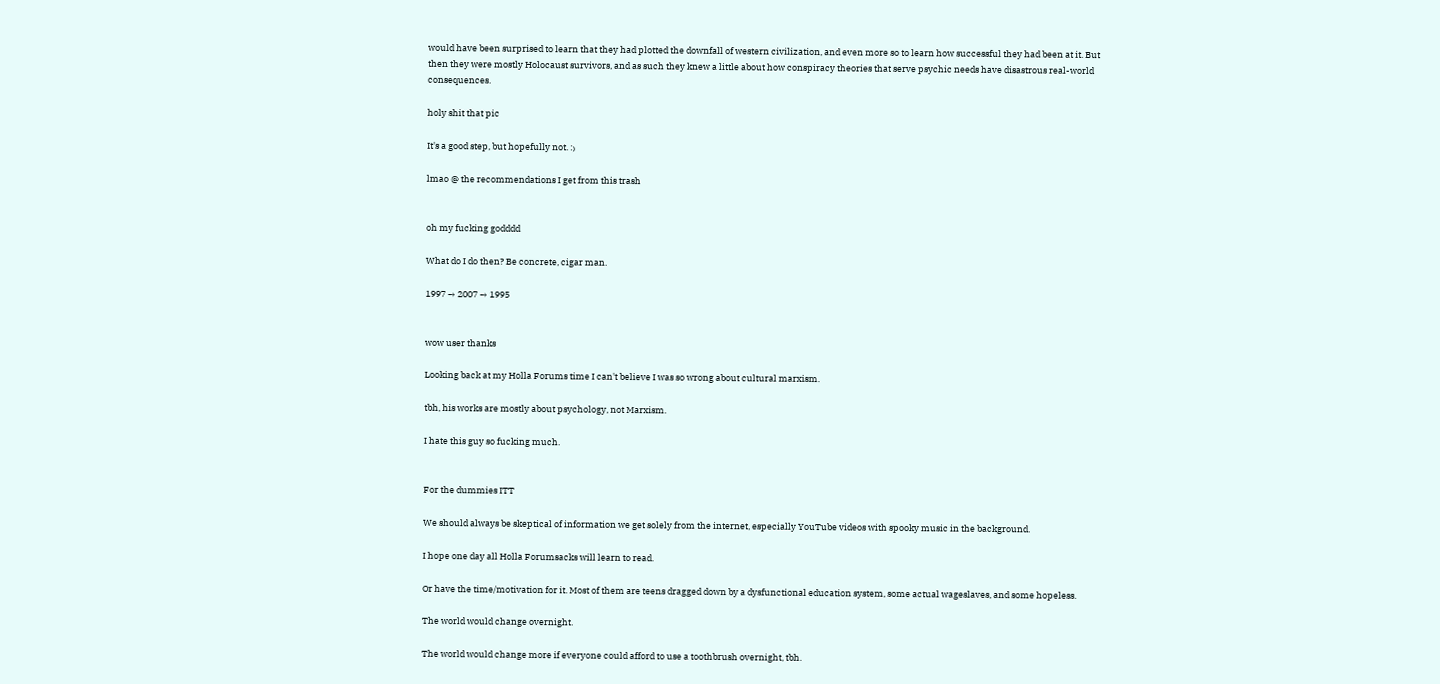would have been surprised to learn that they had plotted the downfall of western civilization, and even more so to learn how successful they had been at it. But then they were mostly Holocaust survivors, and as such they knew a little about how conspiracy theories that serve psychic needs have disastrous real-world consequences.

holy shit that pic

It's a good step, but hopefully not. :₎

lmao @ the recommendations I get from this trash


oh my fucking godddd

What do I do then? Be concrete, cigar man.

1997 → 2007 → 1995


wow user thanks

Looking back at my Holla Forums time I can't believe I was so wrong about cultural marxism.

tbh, his works are mostly about psychology, not Marxism.

I hate this guy so fucking much.


For the dummies ITT

We should always be skeptical of information we get solely from the internet, especially YouTube videos with spooky music in the background.

I hope one day all Holla Forumsacks will learn to read.

Or have the time/motivation for it. Most of them are teens dragged down by a dysfunctional education system, some actual wageslaves, and some hopeless.

The world would change overnight.

The world would change more if everyone could afford to use a toothbrush overnight, tbh.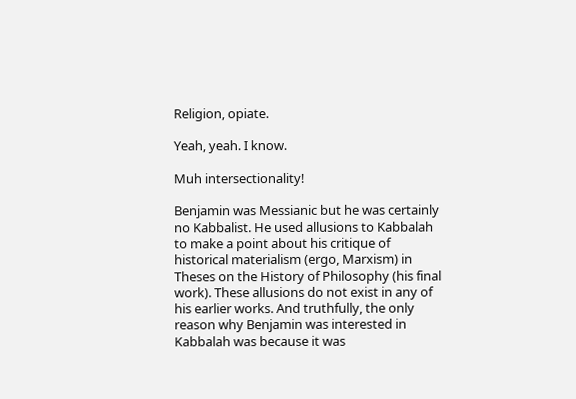Religion, opiate.

Yeah, yeah. I know.

Muh intersectionality!

Benjamin was Messianic but he was certainly no Kabbalist. He used allusions to Kabbalah to make a point about his critique of historical materialism (ergo, Marxism) in Theses on the History of Philosophy (his final work). These allusions do not exist in any of his earlier works. And truthfully, the only reason why Benjamin was interested in Kabbalah was because it was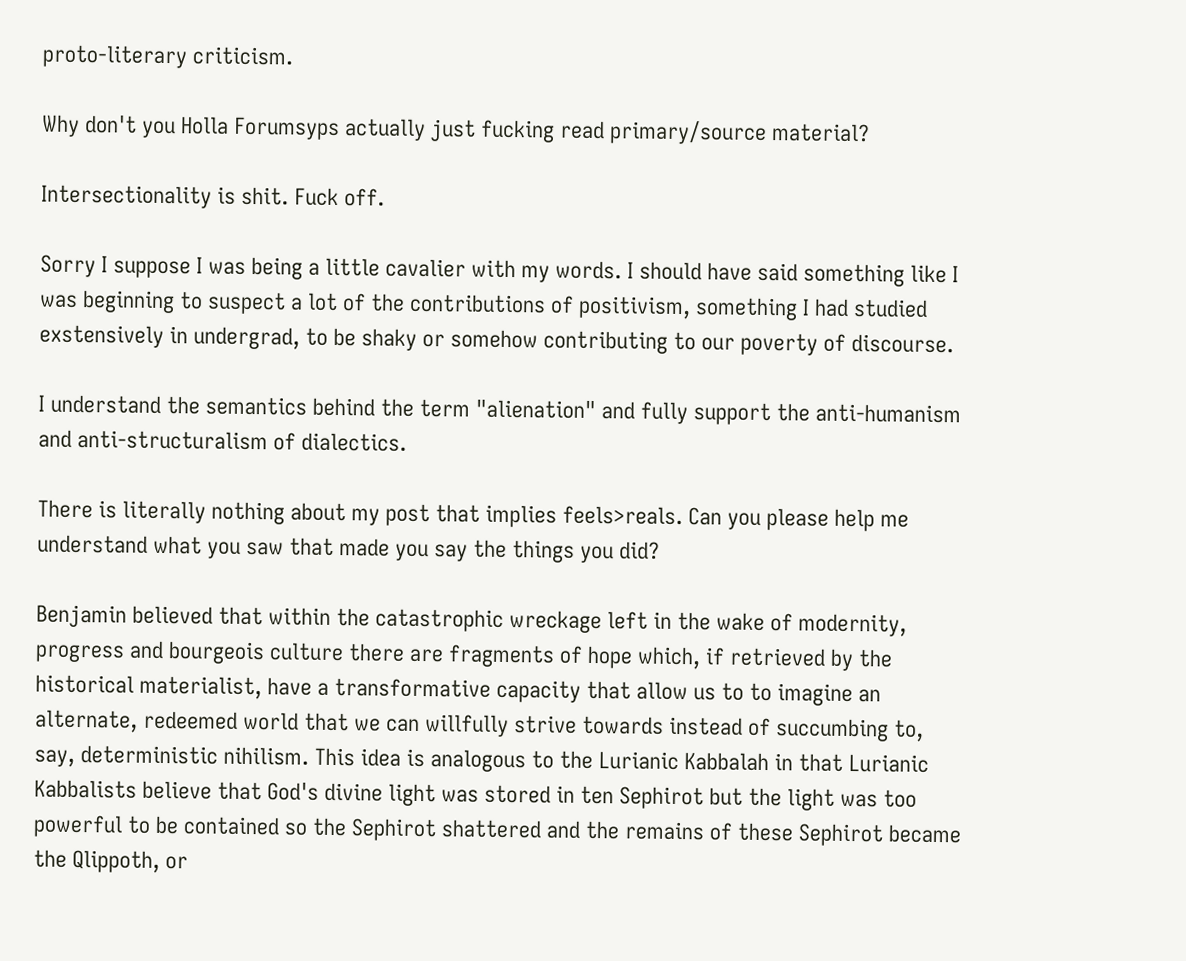proto-literary criticism.

Why don't you Holla Forumsyps actually just fucking read primary/source material?

Intersectionality is shit. Fuck off.

Sorry I suppose I was being a little cavalier with my words. I should have said something like I was beginning to suspect a lot of the contributions of positivism, something I had studied exstensively in undergrad, to be shaky or somehow contributing to our poverty of discourse.

I understand the semantics behind the term "alienation" and fully support the anti-humanism and anti-structuralism of dialectics.

There is literally nothing about my post that implies feels>reals. Can you please help me understand what you saw that made you say the things you did?

Benjamin believed that within the catastrophic wreckage left in the wake of modernity, progress and bourgeois culture there are fragments of hope which, if retrieved by the historical materialist, have a transformative capacity that allow us to to imagine an alternate, redeemed world that we can willfully strive towards instead of succumbing to, say, deterministic nihilism. This idea is analogous to the Lurianic Kabbalah in that Lurianic Kabbalists believe that God's divine light was stored in ten Sephirot but the light was too powerful to be contained so the Sephirot shattered and the remains of these Sephirot became the Qlippoth, or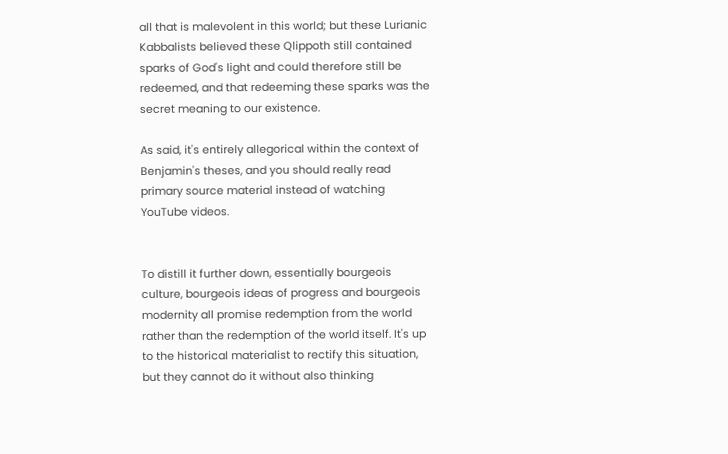all that is malevolent in this world; but these Lurianic Kabbalists believed these Qlippoth still contained sparks of God's light and could therefore still be redeemed, and that redeeming these sparks was the secret meaning to our existence.

As said, it's entirely allegorical within the context of Benjamin's theses, and you should really read primary source material instead of watching YouTube videos.


To distill it further down, essentially bourgeois culture, bourgeois ideas of progress and bourgeois modernity all promise redemption from the world rather than the redemption of the world itself. It's up to the historical materialist to rectify this situation, but they cannot do it without also thinking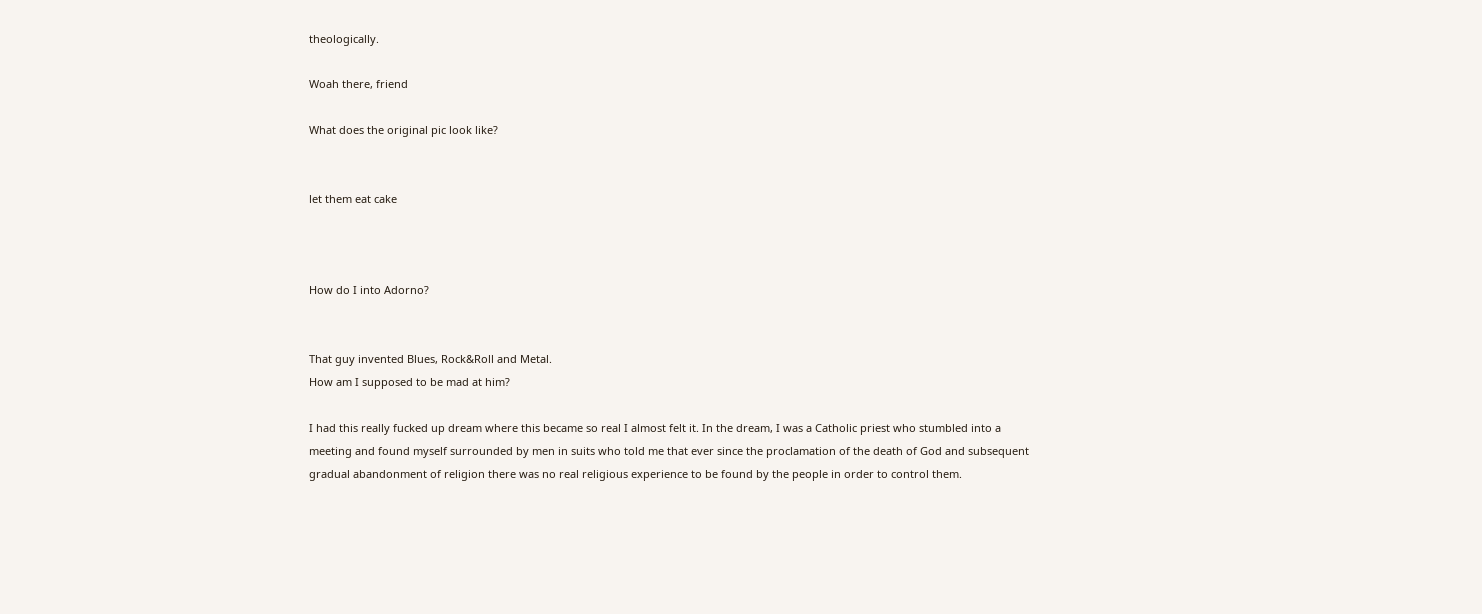theologically.

Woah there, friend

What does the original pic look like?


let them eat cake



How do I into Adorno?


That guy invented Blues, Rock&Roll and Metal.
How am I supposed to be mad at him?

I had this really fucked up dream where this became so real I almost felt it. In the dream, I was a Catholic priest who stumbled into a meeting and found myself surrounded by men in suits who told me that ever since the proclamation of the death of God and subsequent gradual abandonment of religion there was no real religious experience to be found by the people in order to control them.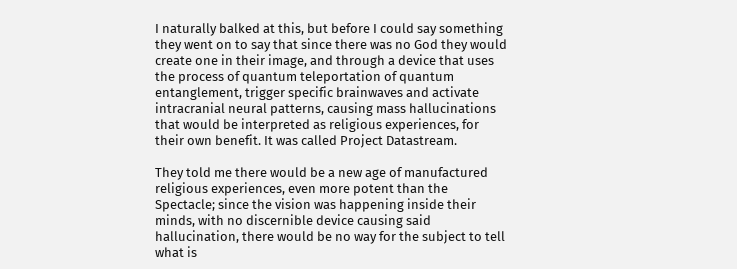I naturally balked at this, but before I could say something they went on to say that since there was no God they would create one in their image, and through a device that uses the process of quantum teleportation of quantum entanglement, trigger specific brainwaves and activate intracranial neural patterns, causing mass hallucinations that would be interpreted as religious experiences, for their own benefit. It was called Project Datastream.

They told me there would be a new age of manufactured religious experiences, even more potent than the Spectacle; since the vision was happening inside their minds, with no discernible device causing said hallucination, there would be no way for the subject to tell what is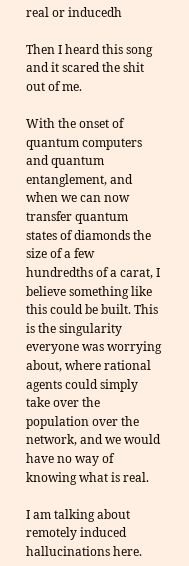real or inducedh

Then I heard this song and it scared the shit out of me.

With the onset of quantum computers and quantum entanglement, and when we can now transfer quantum states of diamonds the size of a few hundredths of a carat, I believe something like this could be built. This is the singularity everyone was worrying about, where rational agents could simply take over the population over the network, and we would have no way of knowing what is real.

I am talking about remotely induced hallucinations here.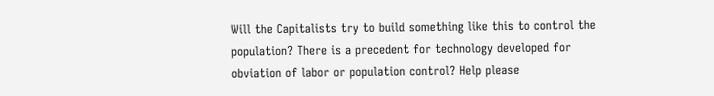Will the Capitalists try to build something like this to control the population? There is a precedent for technology developed for obviation of labor or population control? Help please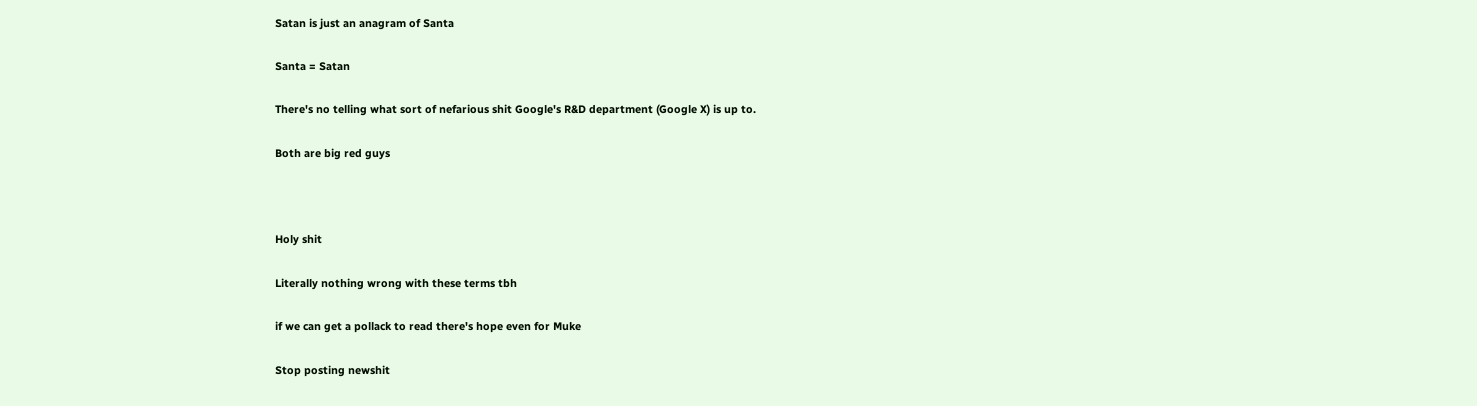Satan is just an anagram of Santa

Santa = Satan

There's no telling what sort of nefarious shit Google's R&D department (Google X) is up to.

Both are big red guys



Holy shit

Literally nothing wrong with these terms tbh

if we can get a pollack to read there's hope even for Muke

Stop posting newshit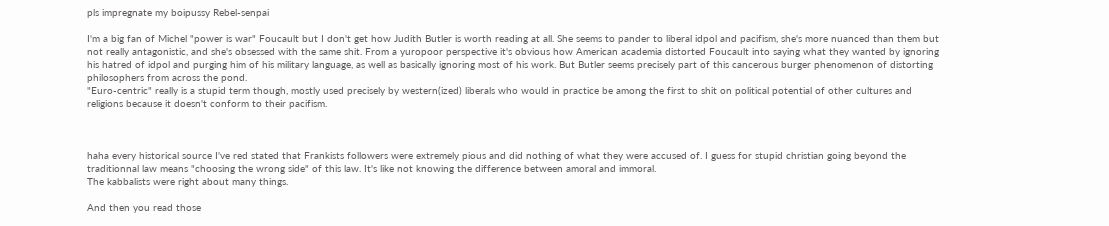pls impregnate my boipussy Rebel-senpai

I'm a big fan of Michel "power is war" Foucault but I don't get how Judith Butler is worth reading at all. She seems to pander to liberal idpol and pacifism, she's more nuanced than them but not really antagonistic, and she's obsessed with the same shit. From a yuropoor perspective it's obvious how American academia distorted Foucault into saying what they wanted by ignoring his hatred of idpol and purging him of his military language, as well as basically ignoring most of his work. But Butler seems precisely part of this cancerous burger phenomenon of distorting philosophers from across the pond.
"Euro-centric" really is a stupid term though, mostly used precisely by western(ized) liberals who would in practice be among the first to shit on political potential of other cultures and religions because it doesn't conform to their pacifism.



haha every historical source I've red stated that Frankists followers were extremely pious and did nothing of what they were accused of. I guess for stupid christian going beyond the traditionnal law means "choosing the wrong side" of this law. It's like not knowing the difference between amoral and immoral.
The kabbalists were right about many things.

And then you read those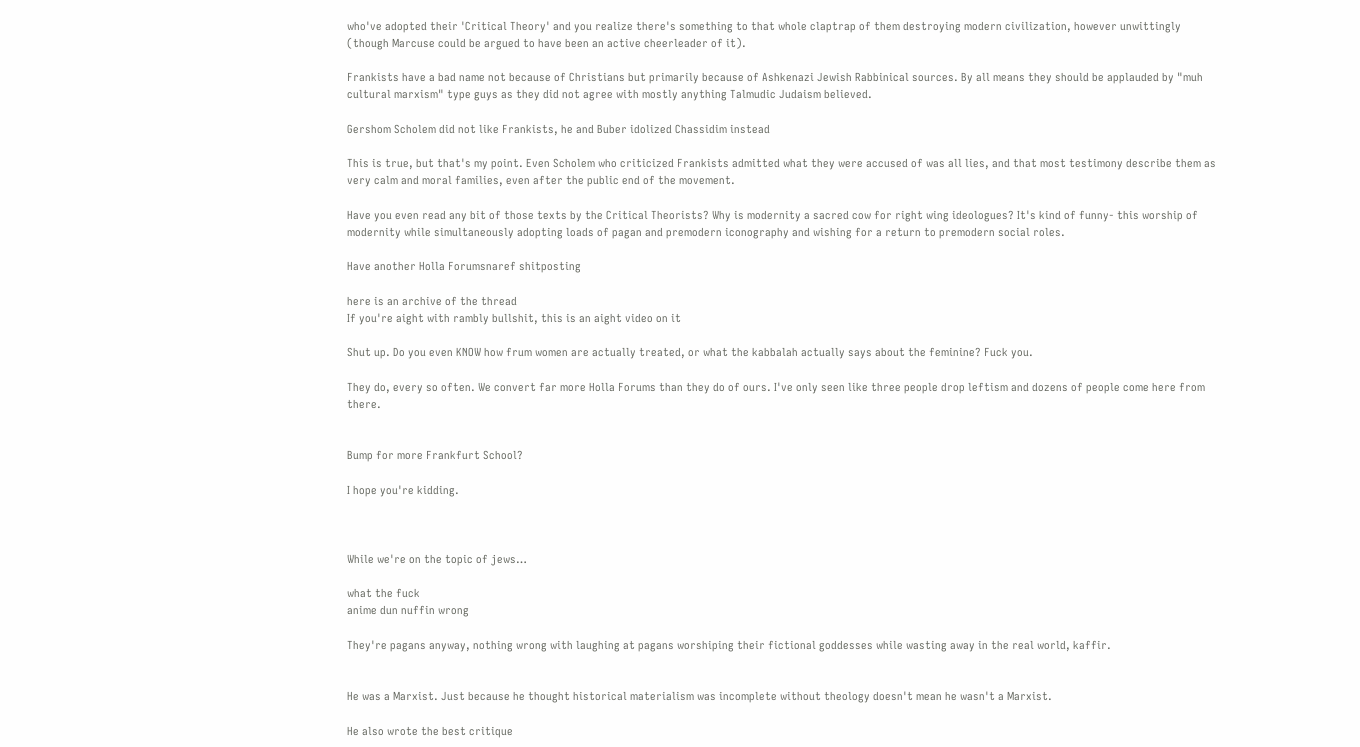who've adopted their 'Critical Theory' and you realize there's something to that whole claptrap of them destroying modern civilization, however unwittingly (though Marcuse could be argued to have been an active cheerleader of it).

Frankists have a bad name not because of Christians but primarily because of Ashkenazi Jewish Rabbinical sources. By all means they should be applauded by "muh cultural marxism" type guys as they did not agree with mostly anything Talmudic Judaism believed.

Gershom Scholem did not like Frankists, he and Buber idolized Chassidim instead

This is true, but that's my point. Even Scholem who criticized Frankists admitted what they were accused of was all lies, and that most testimony describe them as very calm and moral families, even after the public end of the movement.

Have you even read any bit of those texts by the Critical Theorists? Why is modernity a sacred cow for right wing ideologues? It's kind of funny- this worship of modernity while simultaneously adopting loads of pagan and premodern iconography and wishing for a return to premodern social roles.

Have another Holla Forumsnaref shitposting

here is an archive of the thread
If you're aight with rambly bullshit, this is an aight video on it

Shut up. Do you even KNOW how frum women are actually treated, or what the kabbalah actually says about the feminine? Fuck you.

They do, every so often. We convert far more Holla Forums than they do of ours. I've only seen like three people drop leftism and dozens of people come here from there.


Bump for more Frankfurt School?

I hope you're kidding.



While we're on the topic of jews…

what the fuck
anime dun nuffin wrong

They're pagans anyway, nothing wrong with laughing at pagans worshiping their fictional goddesses while wasting away in the real world, kaffir.


He was a Marxist. Just because he thought historical materialism was incomplete without theology doesn't mean he wasn't a Marxist.

He also wrote the best critique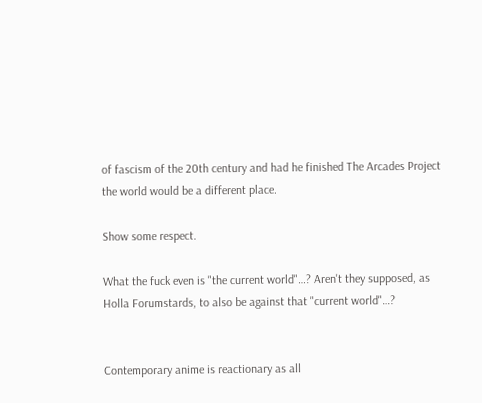of fascism of the 20th century and had he finished The Arcades Project the world would be a different place.

Show some respect.

What the fuck even is "the current world"…? Aren't they supposed, as Holla Forumstards, to also be against that "current world"…?


Contemporary anime is reactionary as all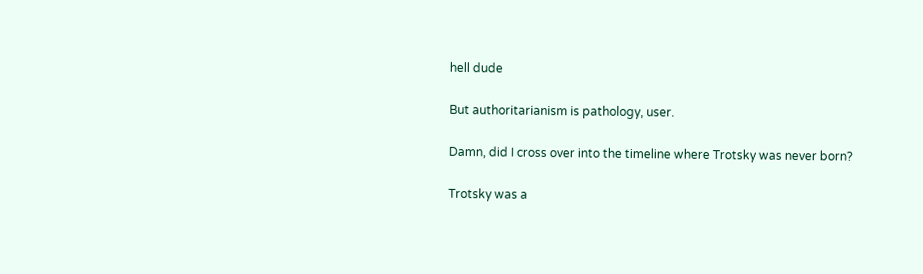hell dude

But authoritarianism is pathology, user.

Damn, did I cross over into the timeline where Trotsky was never born?

Trotsky was a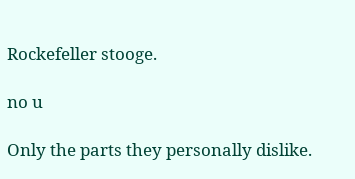Rockefeller stooge.

no u

Only the parts they personally dislike.